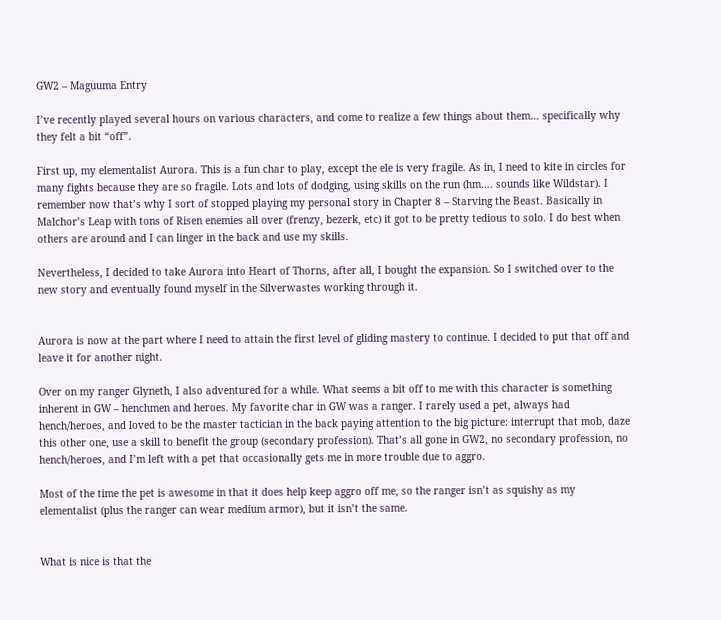GW2 – Maguuma Entry

I’ve recently played several hours on various characters, and come to realize a few things about them… specifically why they felt a bit “off”.

First up, my elementalist Aurora. This is a fun char to play, except the ele is very fragile. As in, I need to kite in circles for many fights because they are so fragile. Lots and lots of dodging, using skills on the run (hm…. sounds like Wildstar). I remember now that’s why I sort of stopped playing my personal story in Chapter 8 – Starving the Beast. Basically in Malchor’s Leap with tons of Risen enemies all over (frenzy, bezerk, etc) it got to be pretty tedious to solo. I do best when others are around and I can linger in the back and use my skills.

Nevertheless, I decided to take Aurora into Heart of Thorns, after all, I bought the expansion. So I switched over to the new story and eventually found myself in the Silverwastes working through it.


Aurora is now at the part where I need to attain the first level of gliding mastery to continue. I decided to put that off and leave it for another night.

Over on my ranger Glyneth, I also adventured for a while. What seems a bit off to me with this character is something inherent in GW – henchmen and heroes. My favorite char in GW was a ranger. I rarely used a pet, always had hench/heroes, and loved to be the master tactician in the back paying attention to the big picture: interrupt that mob, daze this other one, use a skill to benefit the group (secondary profession). That’s all gone in GW2, no secondary profession, no hench/heroes, and I’m left with a pet that occasionally gets me in more trouble due to aggro.

Most of the time the pet is awesome in that it does help keep aggro off me, so the ranger isn’t as squishy as my elementalist (plus the ranger can wear medium armor), but it isn’t the same.


What is nice is that the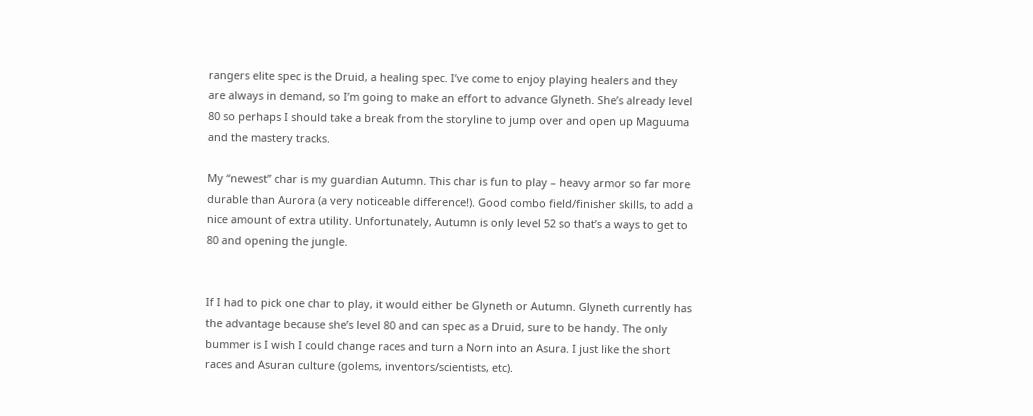rangers elite spec is the Druid, a healing spec. I’ve come to enjoy playing healers and they are always in demand, so I’m going to make an effort to advance Glyneth. She’s already level 80 so perhaps I should take a break from the storyline to jump over and open up Maguuma and the mastery tracks.

My “newest” char is my guardian Autumn. This char is fun to play – heavy armor so far more durable than Aurora (a very noticeable difference!). Good combo field/finisher skills, to add a nice amount of extra utility. Unfortunately, Autumn is only level 52 so that’s a ways to get to 80 and opening the jungle.


If I had to pick one char to play, it would either be Glyneth or Autumn. Glyneth currently has the advantage because she’s level 80 and can spec as a Druid, sure to be handy. The only bummer is I wish I could change races and turn a Norn into an Asura. I just like the short races and Asuran culture (golems, inventors/scientists, etc).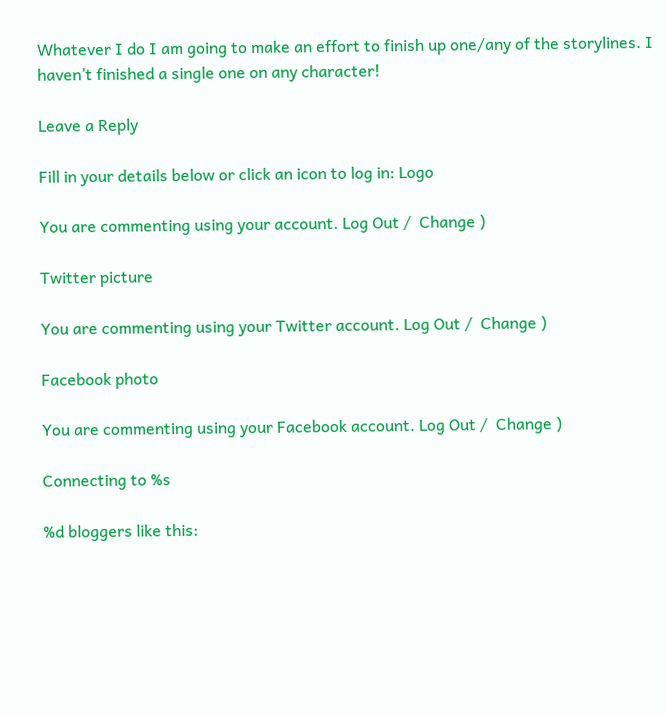Whatever I do I am going to make an effort to finish up one/any of the storylines. I haven’t finished a single one on any character!

Leave a Reply

Fill in your details below or click an icon to log in: Logo

You are commenting using your account. Log Out /  Change )

Twitter picture

You are commenting using your Twitter account. Log Out /  Change )

Facebook photo

You are commenting using your Facebook account. Log Out /  Change )

Connecting to %s

%d bloggers like this: